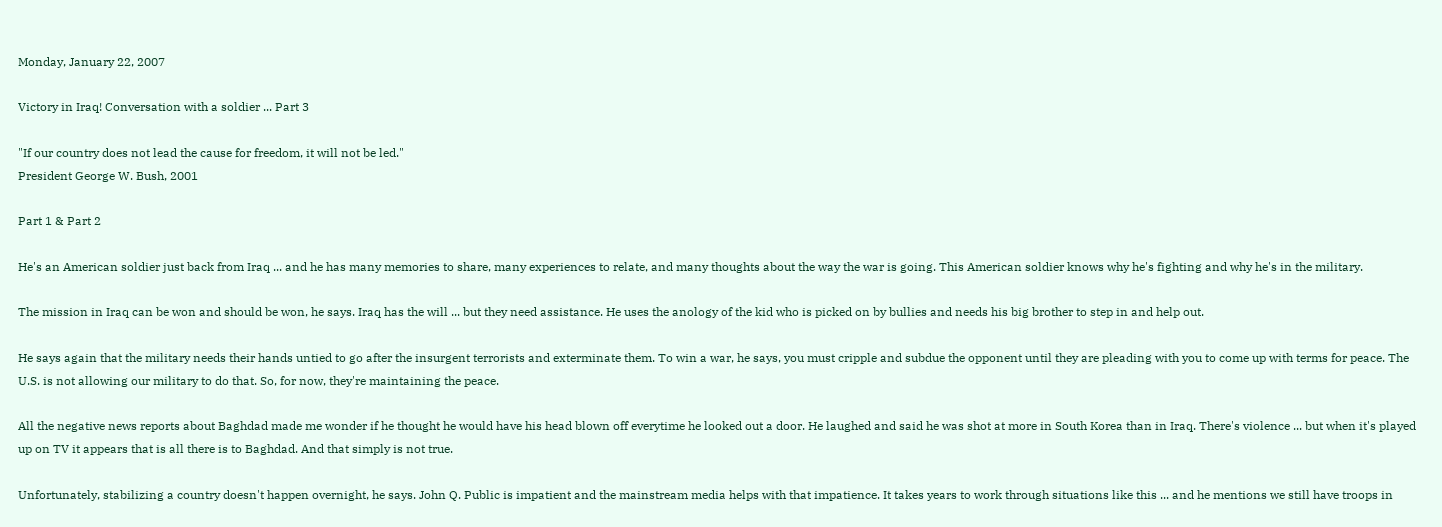Monday, January 22, 2007

Victory in Iraq! Conversation with a soldier ... Part 3

"If our country does not lead the cause for freedom, it will not be led."
President George W. Bush, 2001

Part 1 & Part 2

He's an American soldier just back from Iraq ... and he has many memories to share, many experiences to relate, and many thoughts about the way the war is going. This American soldier knows why he's fighting and why he's in the military.

The mission in Iraq can be won and should be won, he says. Iraq has the will ... but they need assistance. He uses the anology of the kid who is picked on by bullies and needs his big brother to step in and help out.

He says again that the military needs their hands untied to go after the insurgent terrorists and exterminate them. To win a war, he says, you must cripple and subdue the opponent until they are pleading with you to come up with terms for peace. The U.S. is not allowing our military to do that. So, for now, they're maintaining the peace.

All the negative news reports about Baghdad made me wonder if he thought he would have his head blown off everytime he looked out a door. He laughed and said he was shot at more in South Korea than in Iraq. There's violence ... but when it's played up on TV it appears that is all there is to Baghdad. And that simply is not true.

Unfortunately, stabilizing a country doesn't happen overnight, he says. John Q. Public is impatient and the mainstream media helps with that impatience. It takes years to work through situations like this ... and he mentions we still have troops in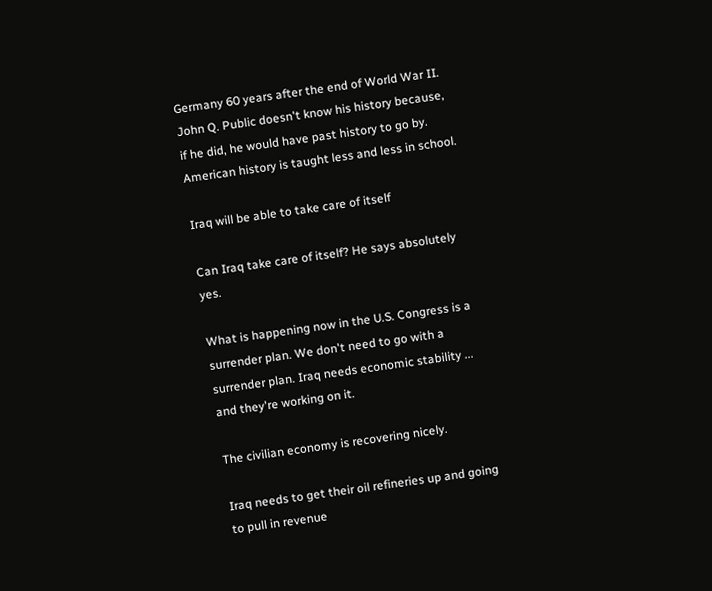Germany 60 years after the end of World War II. John Q. Public doesn't know his history because, if he did, he would have past history to go by. American history is taught less and less in school.

Iraq will be able to take care of itself

Can Iraq take care of itself? He says absolutely yes.

What is happening now in the U.S. Congress is a surrender plan. We don't need to go with a surrender plan. Iraq needs economic stability ... and they're working on it.

The civilian economy is recovering nicely.

Iraq needs to get their oil refineries up and going to pull in revenue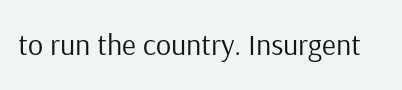to run the country. Insurgent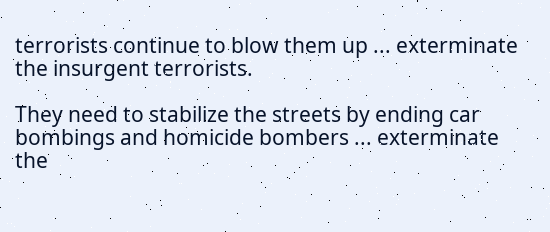terrorists continue to blow them up ... exterminate the insurgent terrorists.

They need to stabilize the streets by ending car bombings and homicide bombers ... exterminate the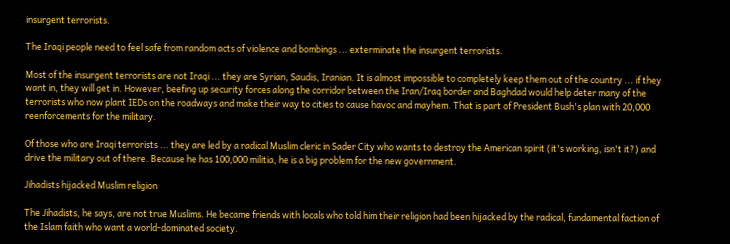insurgent terrorists.

The Iraqi people need to feel safe from random acts of violence and bombings ... exterminate the insurgent terrorists.

Most of the insurgent terrorists are not Iraqi ... they are Syrian, Saudis, Iranian. It is almost impossible to completely keep them out of the country ... if they want in, they will get in. However, beefing up security forces along the corridor between the Iran/Iraq border and Baghdad would help deter many of the terrorists who now plant IEDs on the roadways and make their way to cities to cause havoc and mayhem. That is part of President Bush's plan with 20,000 reenforcements for the military.

Of those who are Iraqi terrorists ... they are led by a radical Muslim cleric in Sader City who wants to destroy the American spirit (it's working, isn't it?) and drive the military out of there. Because he has 100,000 militia, he is a big problem for the new government.

Jihadists hijacked Muslim religion

The Jihadists, he says, are not true Muslims. He became friends with locals who told him their religion had been hijacked by the radical, fundamental faction of the Islam faith who want a world-dominated society.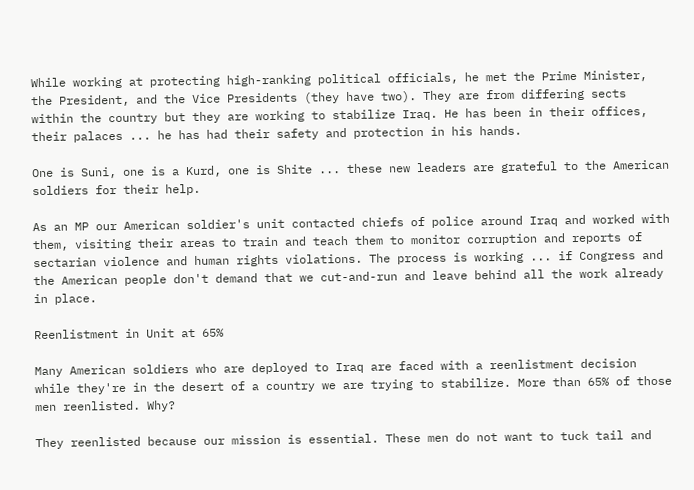While working at protecting high-ranking political officials, he met the Prime Minister, the President, and the Vice Presidents (they have two). They are from differing sects within the country but they are working to stabilize Iraq. He has been in their offices, their palaces ... he has had their safety and protection in his hands.

One is Suni, one is a Kurd, one is Shite ... these new leaders are grateful to the American soldiers for their help.

As an MP our American soldier's unit contacted chiefs of police around Iraq and worked with them, visiting their areas to train and teach them to monitor corruption and reports of sectarian violence and human rights violations. The process is working ... if Congress and the American people don't demand that we cut-and-run and leave behind all the work already in place.

Reenlistment in Unit at 65%

Many American soldiers who are deployed to Iraq are faced with a reenlistment decision while they're in the desert of a country we are trying to stabilize. More than 65% of those men reenlisted. Why?

They reenlisted because our mission is essential. These men do not want to tuck tail and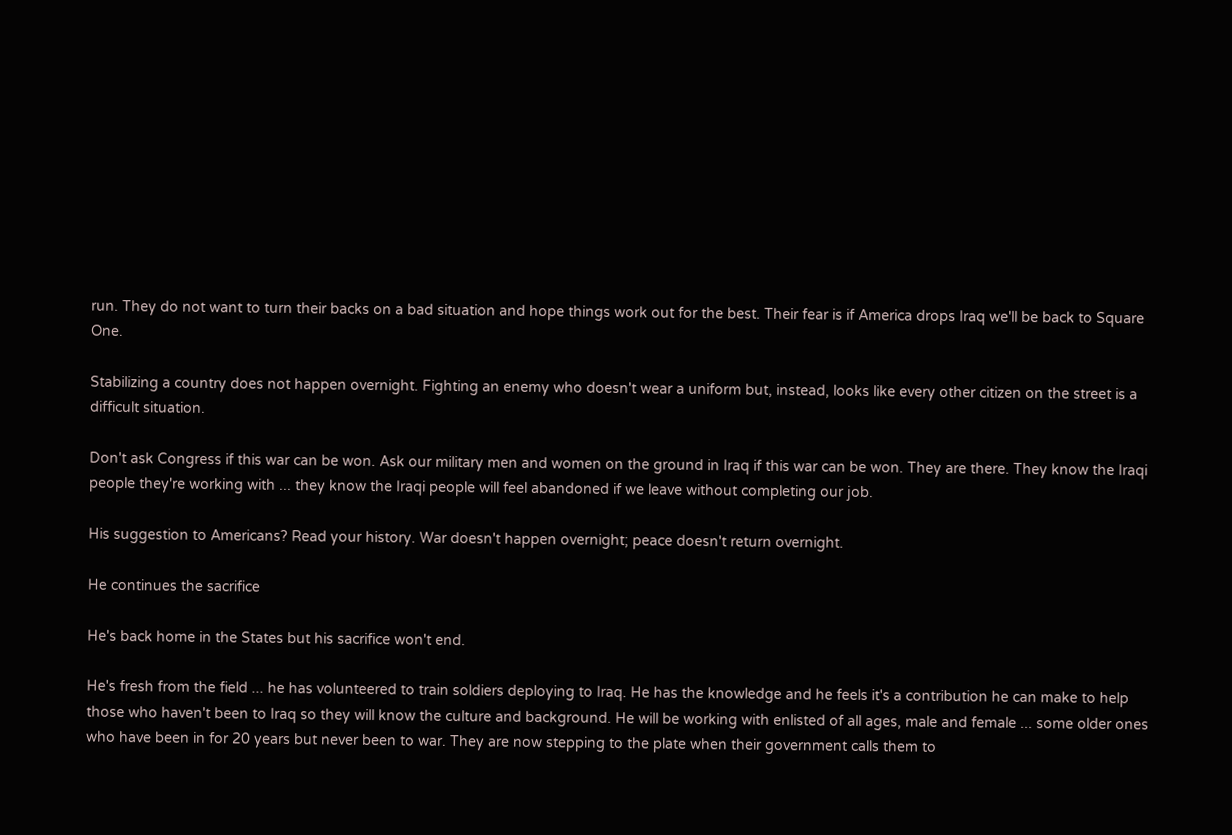run. They do not want to turn their backs on a bad situation and hope things work out for the best. Their fear is if America drops Iraq we'll be back to Square One.

Stabilizing a country does not happen overnight. Fighting an enemy who doesn't wear a uniform but, instead, looks like every other citizen on the street is a difficult situation.

Don't ask Congress if this war can be won. Ask our military men and women on the ground in Iraq if this war can be won. They are there. They know the Iraqi people they're working with ... they know the Iraqi people will feel abandoned if we leave without completing our job.

His suggestion to Americans? Read your history. War doesn't happen overnight; peace doesn't return overnight.

He continues the sacrifice

He's back home in the States but his sacrifice won't end.

He's fresh from the field ... he has volunteered to train soldiers deploying to Iraq. He has the knowledge and he feels it's a contribution he can make to help those who haven't been to Iraq so they will know the culture and background. He will be working with enlisted of all ages, male and female ... some older ones who have been in for 20 years but never been to war. They are now stepping to the plate when their government calls them to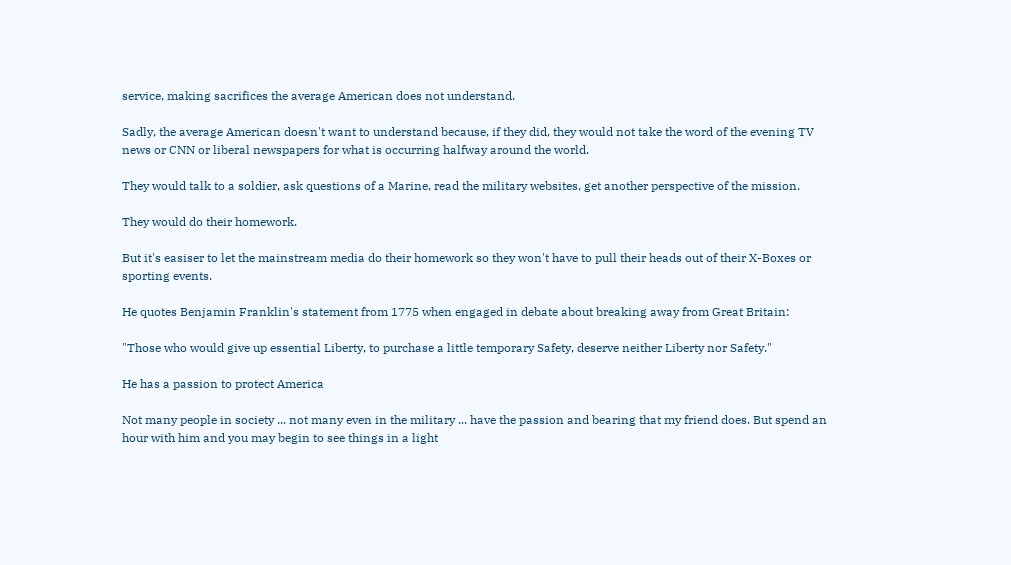service, making sacrifices the average American does not understand.

Sadly, the average American doesn't want to understand because, if they did, they would not take the word of the evening TV news or CNN or liberal newspapers for what is occurring halfway around the world.

They would talk to a soldier, ask questions of a Marine, read the military websites, get another perspective of the mission.

They would do their homework.

But it's easiser to let the mainstream media do their homework so they won't have to pull their heads out of their X-Boxes or sporting events.

He quotes Benjamin Franklin's statement from 1775 when engaged in debate about breaking away from Great Britain:

"Those who would give up essential Liberty, to purchase a little temporary Safety, deserve neither Liberty nor Safety."

He has a passion to protect America

Not many people in society ... not many even in the military ... have the passion and bearing that my friend does. But spend an hour with him and you may begin to see things in a light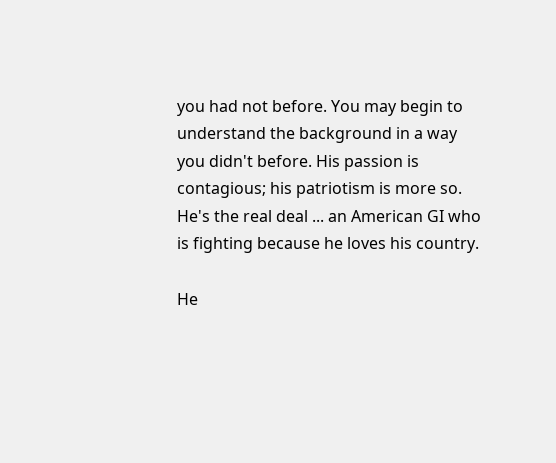you had not before. You may begin to understand the background in a way you didn't before. His passion is contagious; his patriotism is more so. He's the real deal ... an American GI who is fighting because he loves his country.

He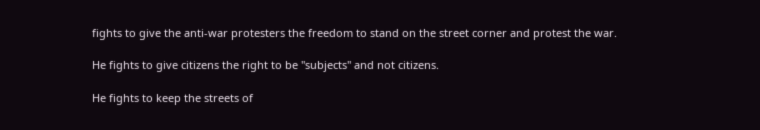fights to give the anti-war protesters the freedom to stand on the street corner and protest the war.

He fights to give citizens the right to be "subjects" and not citizens.

He fights to keep the streets of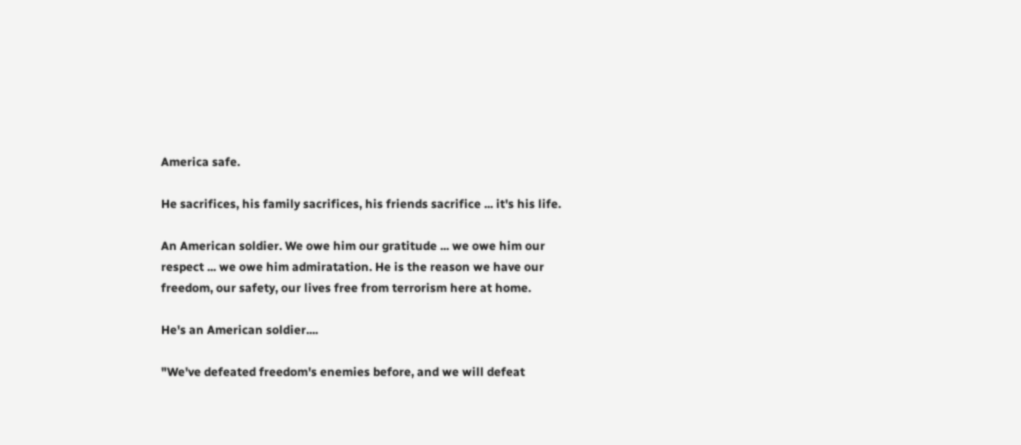America safe.

He sacrifices, his family sacrifices, his friends sacrifice ... it's his life.

An American soldier. We owe him our gratitude ... we owe him our respect ... we owe him admiratation. He is the reason we have our freedom, our safety, our lives free from terrorism here at home.

He's an American soldier....

"We've defeated freedom's enemies before, and we will defeat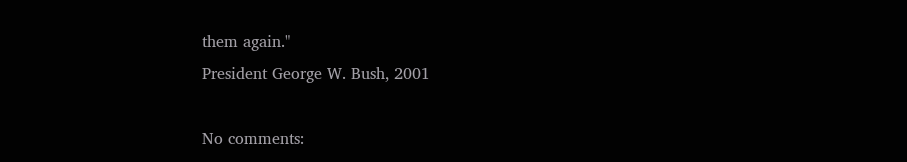them again."
President George W. Bush, 2001

No comments: